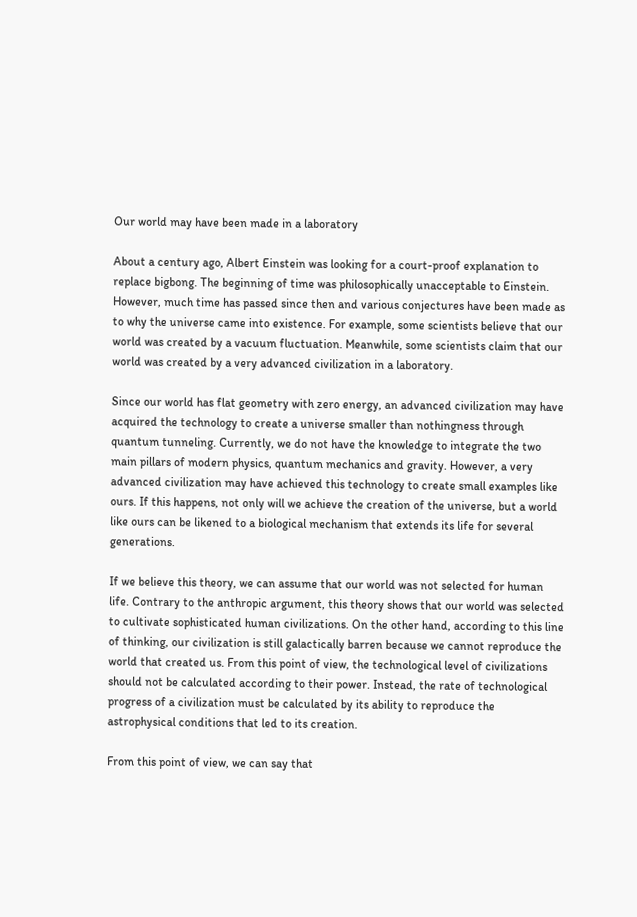Our world may have been made in a laboratory

About a century ago, Albert Einstein was looking for a court-proof explanation to replace bigbong. The beginning of time was philosophically unacceptable to Einstein. However, much time has passed since then and various conjectures have been made as to why the universe came into existence. For example, some scientists believe that our world was created by a vacuum fluctuation. Meanwhile, some scientists claim that our world was created by a very advanced civilization in a laboratory.

Since our world has flat geometry with zero energy, an advanced civilization may have acquired the technology to create a universe smaller than nothingness through quantum tunneling. Currently, we do not have the knowledge to integrate the two main pillars of modern physics, quantum mechanics and gravity. However, a very advanced civilization may have achieved this technology to create small examples like ours. If this happens, not only will we achieve the creation of the universe, but a world like ours can be likened to a biological mechanism that extends its life for several generations.

If we believe this theory, we can assume that our world was not selected for human life. Contrary to the anthropic argument, this theory shows that our world was selected to cultivate sophisticated human civilizations. On the other hand, according to this line of thinking, our civilization is still galactically barren because we cannot reproduce the world that created us. From this point of view, the technological level of civilizations should not be calculated according to their power. Instead, the rate of technological progress of a civilization must be calculated by its ability to reproduce the astrophysical conditions that led to its creation.

From this point of view, we can say that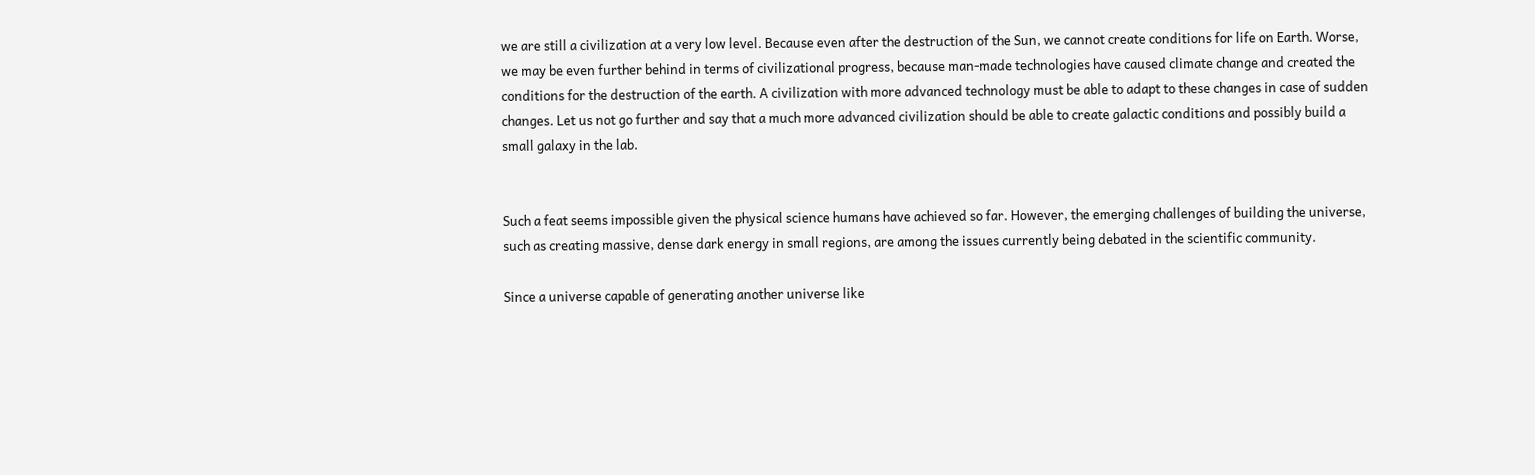we are still a civilization at a very low level. Because even after the destruction of the Sun, we cannot create conditions for life on Earth. Worse, we may be even further behind in terms of civilizational progress, because man-made technologies have caused climate change and created the conditions for the destruction of the earth. A civilization with more advanced technology must be able to adapt to these changes in case of sudden changes. Let us not go further and say that a much more advanced civilization should be able to create galactic conditions and possibly build a small galaxy in the lab.


Such a feat seems impossible given the physical science humans have achieved so far. However, the emerging challenges of building the universe, such as creating massive, dense dark energy in small regions, are among the issues currently being debated in the scientific community.

Since a universe capable of generating another universe like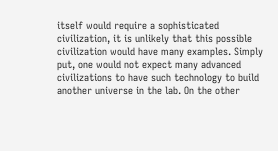itself would require a sophisticated civilization, it is unlikely that this possible civilization would have many examples. Simply put, one would not expect many advanced civilizations to have such technology to build another universe in the lab. On the other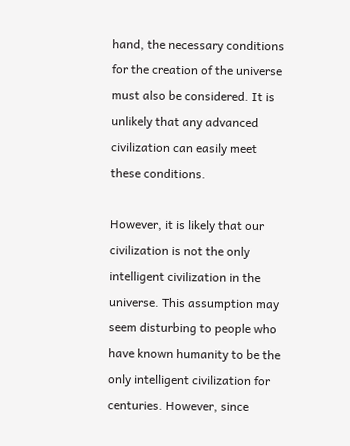hand, the necessary conditions for the creation of the universe must also be considered. It is unlikely that any advanced civilization can easily meet these conditions.

However, it is likely that our civilization is not the only intelligent civilization in the universe. This assumption may seem disturbing to people who have known humanity to be the only intelligent civilization for centuries. However, since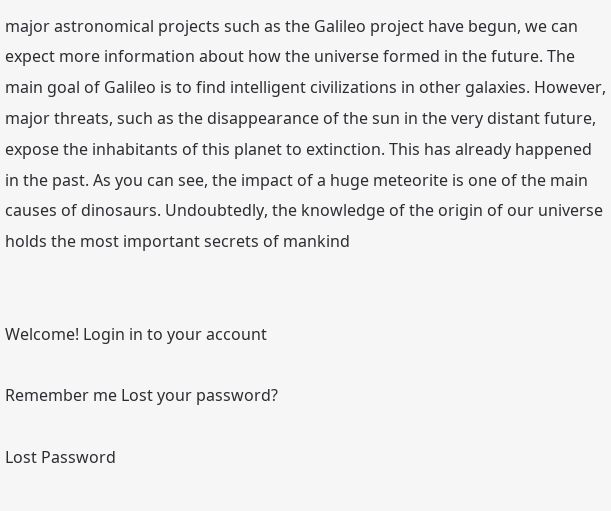major astronomical projects such as the Galileo project have begun, we can expect more information about how the universe formed in the future. The main goal of Galileo is to find intelligent civilizations in other galaxies. However, major threats, such as the disappearance of the sun in the very distant future, expose the inhabitants of this planet to extinction. This has already happened in the past. As you can see, the impact of a huge meteorite is one of the main causes of dinosaurs. Undoubtedly, the knowledge of the origin of our universe holds the most important secrets of mankind


Welcome! Login in to your account

Remember me Lost your password?

Lost Password